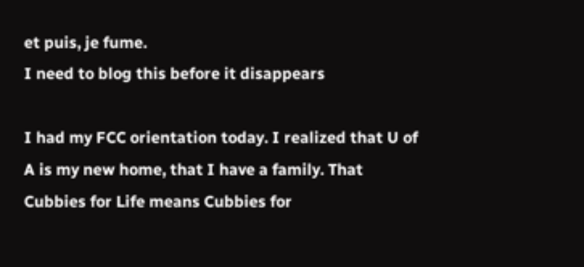et puis, je fume.
I need to blog this before it disappears

I had my FCC orientation today. I realized that U of A is my new home, that I have a family. That Cubbies for Life means Cubbies for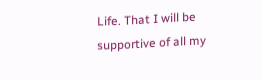Life. That I will be supportive of all my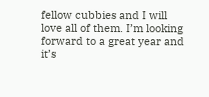fellow cubbies and I will love all of them. I’m looking forward to a great year and it’s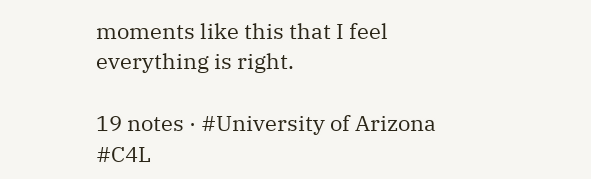moments like this that I feel everything is right.

19 notes · #University of Arizona #C4L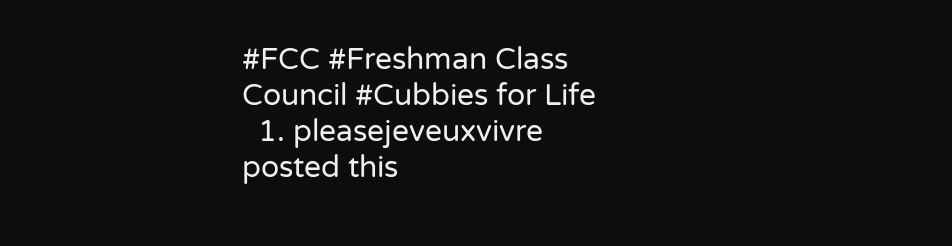#FCC #Freshman Class Council #Cubbies for Life
  1. pleasejeveuxvivre posted this